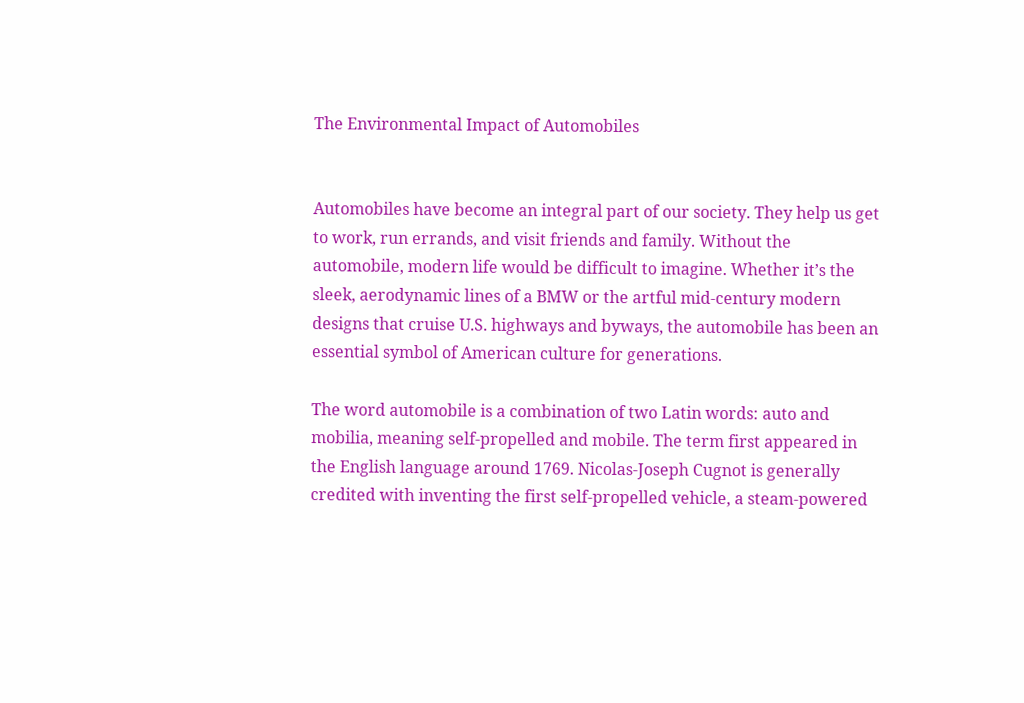The Environmental Impact of Automobiles


Automobiles have become an integral part of our society. They help us get to work, run errands, and visit friends and family. Without the automobile, modern life would be difficult to imagine. Whether it’s the sleek, aerodynamic lines of a BMW or the artful mid-century modern designs that cruise U.S. highways and byways, the automobile has been an essential symbol of American culture for generations.

The word automobile is a combination of two Latin words: auto and mobilia, meaning self-propelled and mobile. The term first appeared in the English language around 1769. Nicolas-Joseph Cugnot is generally credited with inventing the first self-propelled vehicle, a steam-powered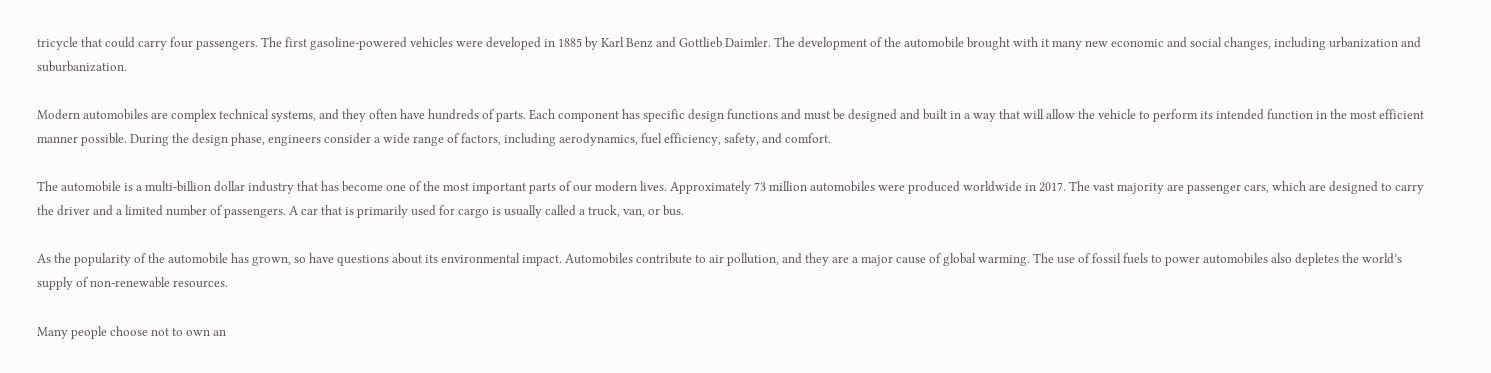tricycle that could carry four passengers. The first gasoline-powered vehicles were developed in 1885 by Karl Benz and Gottlieb Daimler. The development of the automobile brought with it many new economic and social changes, including urbanization and suburbanization.

Modern automobiles are complex technical systems, and they often have hundreds of parts. Each component has specific design functions and must be designed and built in a way that will allow the vehicle to perform its intended function in the most efficient manner possible. During the design phase, engineers consider a wide range of factors, including aerodynamics, fuel efficiency, safety, and comfort.

The automobile is a multi-billion dollar industry that has become one of the most important parts of our modern lives. Approximately 73 million automobiles were produced worldwide in 2017. The vast majority are passenger cars, which are designed to carry the driver and a limited number of passengers. A car that is primarily used for cargo is usually called a truck, van, or bus.

As the popularity of the automobile has grown, so have questions about its environmental impact. Automobiles contribute to air pollution, and they are a major cause of global warming. The use of fossil fuels to power automobiles also depletes the world’s supply of non-renewable resources.

Many people choose not to own an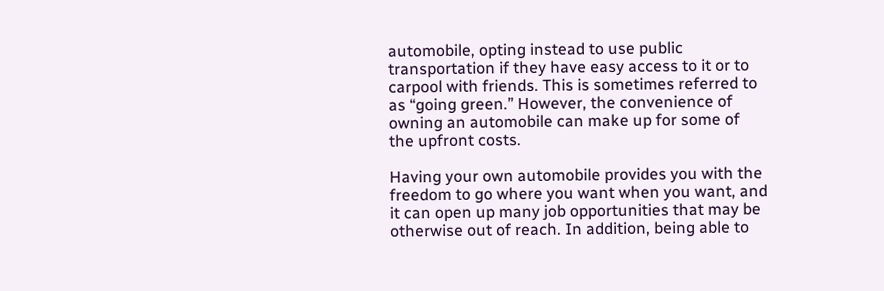automobile, opting instead to use public transportation if they have easy access to it or to carpool with friends. This is sometimes referred to as “going green.” However, the convenience of owning an automobile can make up for some of the upfront costs.

Having your own automobile provides you with the freedom to go where you want when you want, and it can open up many job opportunities that may be otherwise out of reach. In addition, being able to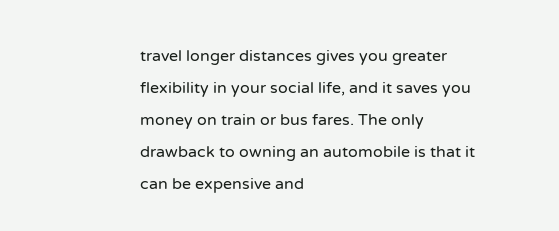travel longer distances gives you greater flexibility in your social life, and it saves you money on train or bus fares. The only drawback to owning an automobile is that it can be expensive and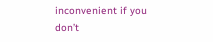inconvenient if you don’t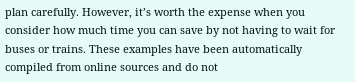plan carefully. However, it’s worth the expense when you consider how much time you can save by not having to wait for buses or trains. These examples have been automatically compiled from online sources and do not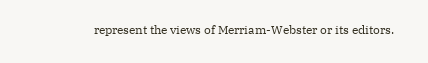represent the views of Merriam-Webster or its editors.